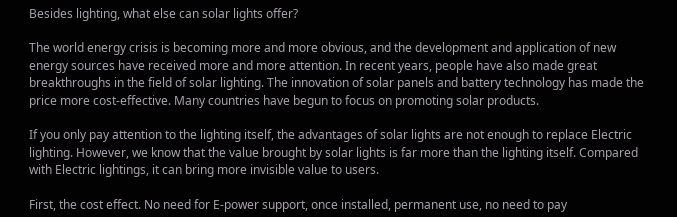Besides lighting, what else can solar lights offer?

The world energy crisis is becoming more and more obvious, and the development and application of new energy sources have received more and more attention. In recent years, people have also made great breakthroughs in the field of solar lighting. The innovation of solar panels and battery technology has made the price more cost-effective. Many countries have begun to focus on promoting solar products.

If you only pay attention to the lighting itself, the advantages of solar lights are not enough to replace Electric lighting. However, we know that the value brought by solar lights is far more than the lighting itself. Compared with Electric lightings, it can bring more invisible value to users.

First, the cost effect. No need for E-power support, once installed, permanent use, no need to pay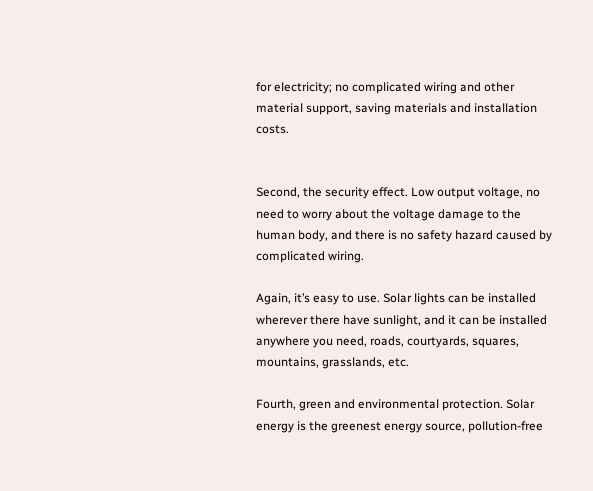for electricity; no complicated wiring and other material support, saving materials and installation costs.


Second, the security effect. Low output voltage, no need to worry about the voltage damage to the human body, and there is no safety hazard caused by complicated wiring.

Again, it’s easy to use. Solar lights can be installed wherever there have sunlight, and it can be installed anywhere you need, roads, courtyards, squares, mountains, grasslands, etc.

Fourth, green and environmental protection. Solar energy is the greenest energy source, pollution-free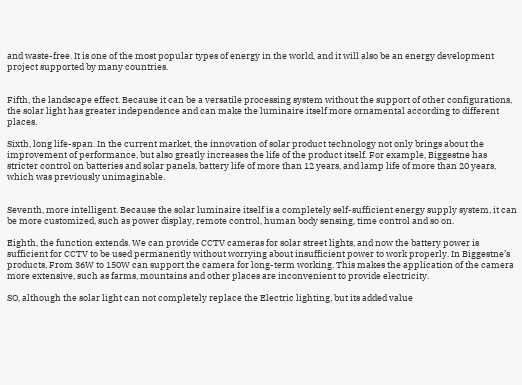and waste-free. It is one of the most popular types of energy in the world, and it will also be an energy development project supported by many countries.


Fifth, the landscape effect. Because it can be a versatile processing system without the support of other configurations, the solar light has greater independence and can make the luminaire itself more ornamental according to different places.

Sixth, long life-span. In the current market, the innovation of solar product technology not only brings about the improvement of performance, but also greatly increases the life of the product itself. For example, Biggestne has stricter control on batteries and solar panels, battery life of more than 12 years, and lamp life of more than 20 years, which was previously unimaginable.


Seventh, more intelligent. Because the solar luminaire itself is a completely self-sufficient energy supply system, it can be more customized, such as power display, remote control, human body sensing, time control and so on.

Eighth, the function extends. We can provide CCTV cameras for solar street lights, and now the battery power is sufficient for CCTV to be used permanently without worrying about insufficient power to work properly. In Biggestne’s products, From 36W to 150W can support the camera for long-term working. This makes the application of the camera more extensive, such as farms, mountains and other places are inconvenient to provide electricity.

SO, although the solar light can not completely replace the Electric lighting, but its added value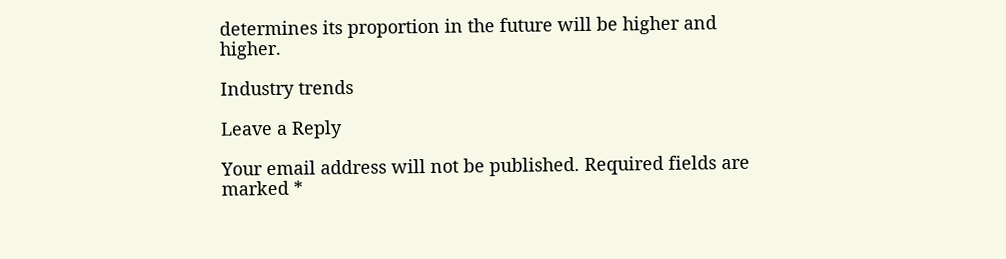determines its proportion in the future will be higher and higher.

Industry trends

Leave a Reply

Your email address will not be published. Required fields are marked *